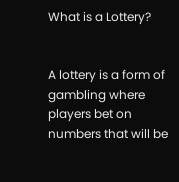What is a Lottery?


A lottery is a form of gambling where players bet on numbers that will be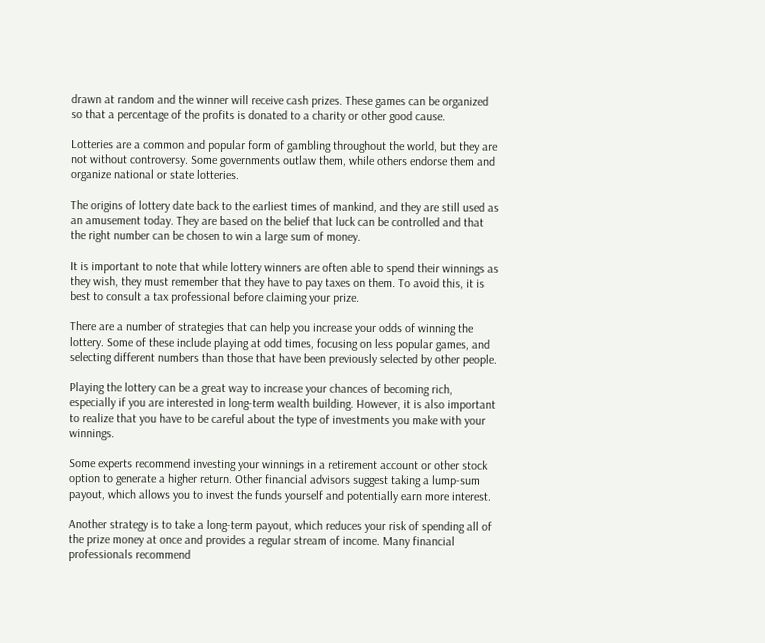drawn at random and the winner will receive cash prizes. These games can be organized so that a percentage of the profits is donated to a charity or other good cause.

Lotteries are a common and popular form of gambling throughout the world, but they are not without controversy. Some governments outlaw them, while others endorse them and organize national or state lotteries.

The origins of lottery date back to the earliest times of mankind, and they are still used as an amusement today. They are based on the belief that luck can be controlled and that the right number can be chosen to win a large sum of money.

It is important to note that while lottery winners are often able to spend their winnings as they wish, they must remember that they have to pay taxes on them. To avoid this, it is best to consult a tax professional before claiming your prize.

There are a number of strategies that can help you increase your odds of winning the lottery. Some of these include playing at odd times, focusing on less popular games, and selecting different numbers than those that have been previously selected by other people.

Playing the lottery can be a great way to increase your chances of becoming rich, especially if you are interested in long-term wealth building. However, it is also important to realize that you have to be careful about the type of investments you make with your winnings.

Some experts recommend investing your winnings in a retirement account or other stock option to generate a higher return. Other financial advisors suggest taking a lump-sum payout, which allows you to invest the funds yourself and potentially earn more interest.

Another strategy is to take a long-term payout, which reduces your risk of spending all of the prize money at once and provides a regular stream of income. Many financial professionals recommend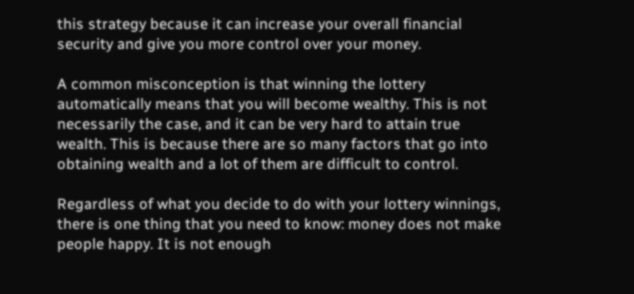this strategy because it can increase your overall financial security and give you more control over your money.

A common misconception is that winning the lottery automatically means that you will become wealthy. This is not necessarily the case, and it can be very hard to attain true wealth. This is because there are so many factors that go into obtaining wealth and a lot of them are difficult to control.

Regardless of what you decide to do with your lottery winnings, there is one thing that you need to know: money does not make people happy. It is not enough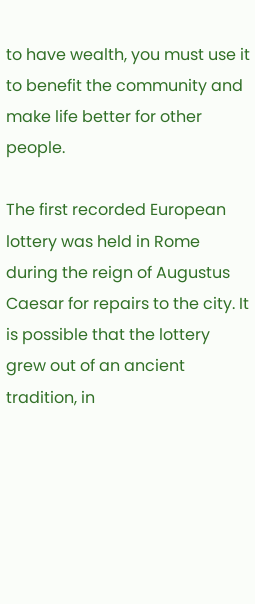to have wealth, you must use it to benefit the community and make life better for other people.

The first recorded European lottery was held in Rome during the reign of Augustus Caesar for repairs to the city. It is possible that the lottery grew out of an ancient tradition, in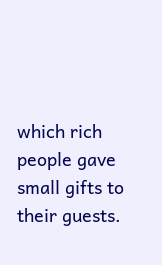which rich people gave small gifts to their guests.